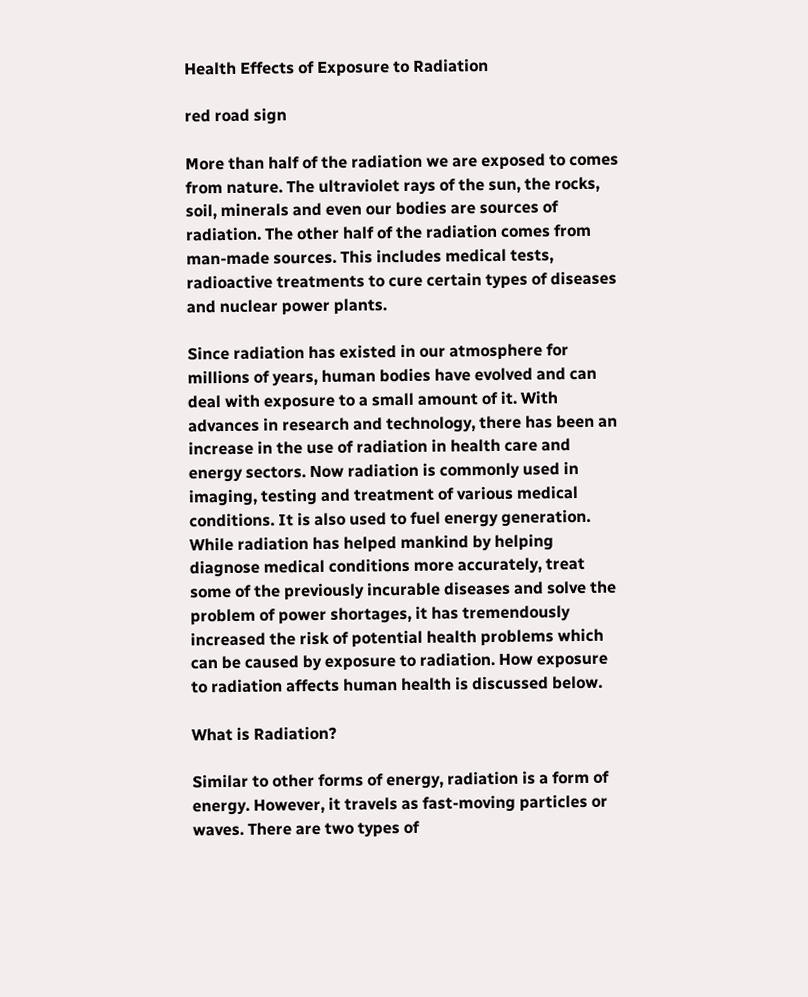Health Effects of Exposure to Radiation

red road sign

More than half of the radiation we are exposed to comes from nature. The ultraviolet rays of the sun, the rocks, soil, minerals and even our bodies are sources of radiation. The other half of the radiation comes from man-made sources. This includes medical tests, radioactive treatments to cure certain types of diseases and nuclear power plants.

Since radiation has existed in our atmosphere for millions of years, human bodies have evolved and can deal with exposure to a small amount of it. With advances in research and technology, there has been an increase in the use of radiation in health care and energy sectors. Now radiation is commonly used in imaging, testing and treatment of various medical conditions. It is also used to fuel energy generation. While radiation has helped mankind by helping diagnose medical conditions more accurately, treat some of the previously incurable diseases and solve the problem of power shortages, it has tremendously increased the risk of potential health problems which can be caused by exposure to radiation. How exposure to radiation affects human health is discussed below.

What is Radiation?

Similar to other forms of energy, radiation is a form of energy. However, it travels as fast-moving particles or waves. There are two types of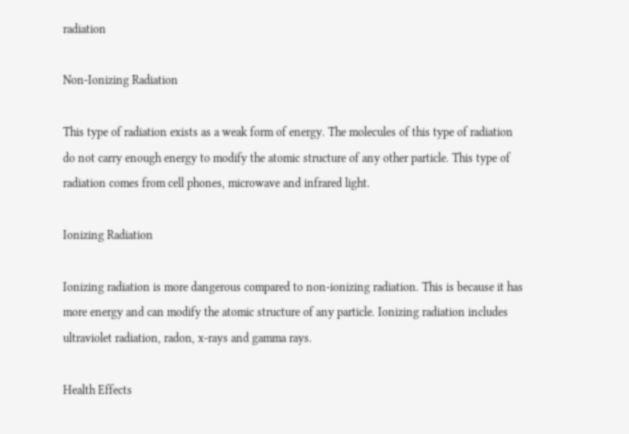radiation

Non-Ionizing Radiation

This type of radiation exists as a weak form of energy. The molecules of this type of radiation do not carry enough energy to modify the atomic structure of any other particle. This type of radiation comes from cell phones, microwave and infrared light.

Ionizing Radiation

Ionizing radiation is more dangerous compared to non-ionizing radiation. This is because it has more energy and can modify the atomic structure of any particle. Ionizing radiation includes ultraviolet radiation, radon, x-rays and gamma rays.

Health Effects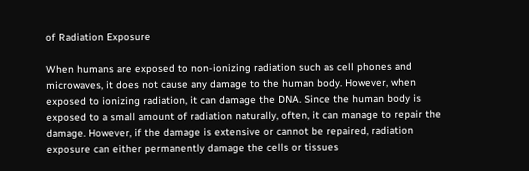of Radiation Exposure

When humans are exposed to non-ionizing radiation such as cell phones and microwaves, it does not cause any damage to the human body. However, when exposed to ionizing radiation, it can damage the DNA. Since the human body is exposed to a small amount of radiation naturally, often, it can manage to repair the damage. However, if the damage is extensive or cannot be repaired, radiation exposure can either permanently damage the cells or tissues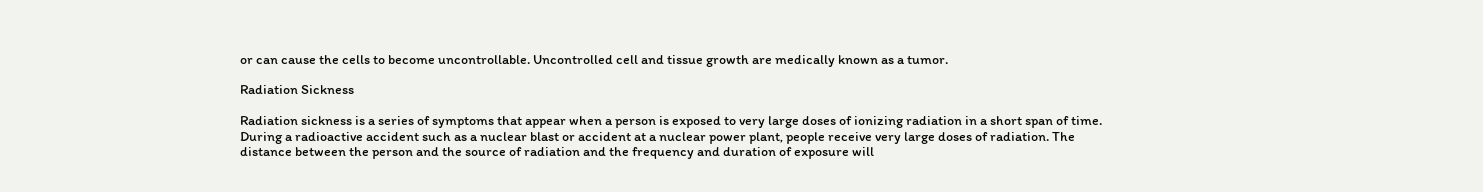or can cause the cells to become uncontrollable. Uncontrolled cell and tissue growth are medically known as a tumor.

Radiation Sickness

Radiation sickness is a series of symptoms that appear when a person is exposed to very large doses of ionizing radiation in a short span of time. During a radioactive accident such as a nuclear blast or accident at a nuclear power plant, people receive very large doses of radiation. The distance between the person and the source of radiation and the frequency and duration of exposure will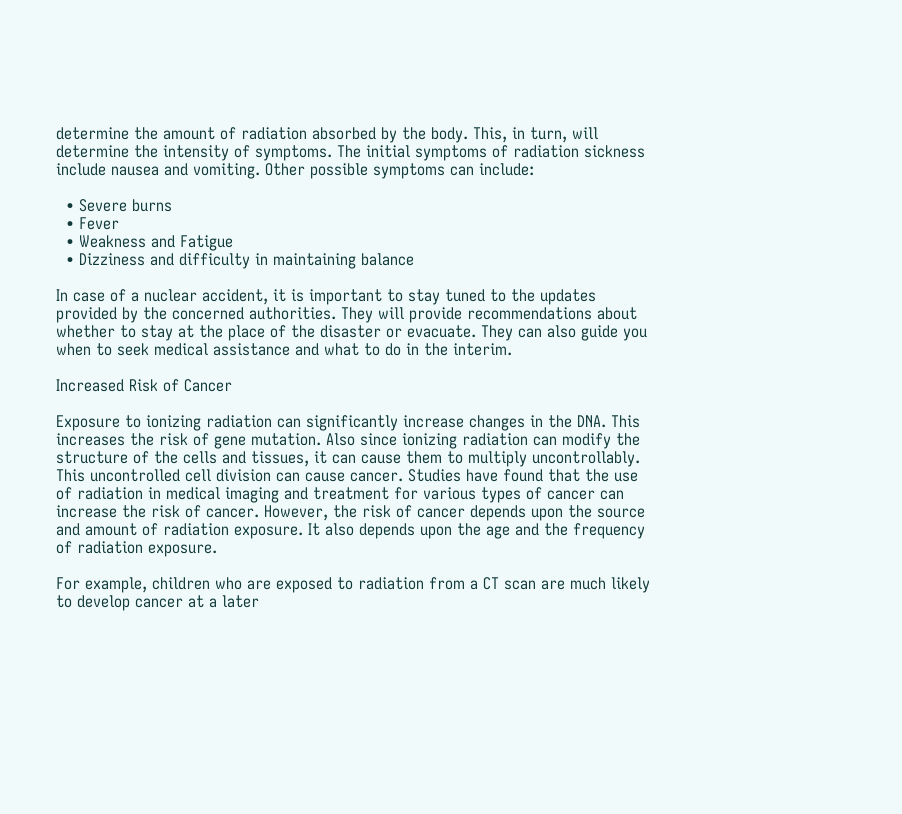determine the amount of radiation absorbed by the body. This, in turn, will determine the intensity of symptoms. The initial symptoms of radiation sickness include nausea and vomiting. Other possible symptoms can include:

  • Severe burns
  • Fever
  • Weakness and Fatigue
  • Dizziness and difficulty in maintaining balance

In case of a nuclear accident, it is important to stay tuned to the updates provided by the concerned authorities. They will provide recommendations about whether to stay at the place of the disaster or evacuate. They can also guide you when to seek medical assistance and what to do in the interim.

Increased Risk of Cancer

Exposure to ionizing radiation can significantly increase changes in the DNA. This increases the risk of gene mutation. Also since ionizing radiation can modify the structure of the cells and tissues, it can cause them to multiply uncontrollably. This uncontrolled cell division can cause cancer. Studies have found that the use of radiation in medical imaging and treatment for various types of cancer can increase the risk of cancer. However, the risk of cancer depends upon the source and amount of radiation exposure. It also depends upon the age and the frequency of radiation exposure.

For example, children who are exposed to radiation from a CT scan are much likely to develop cancer at a later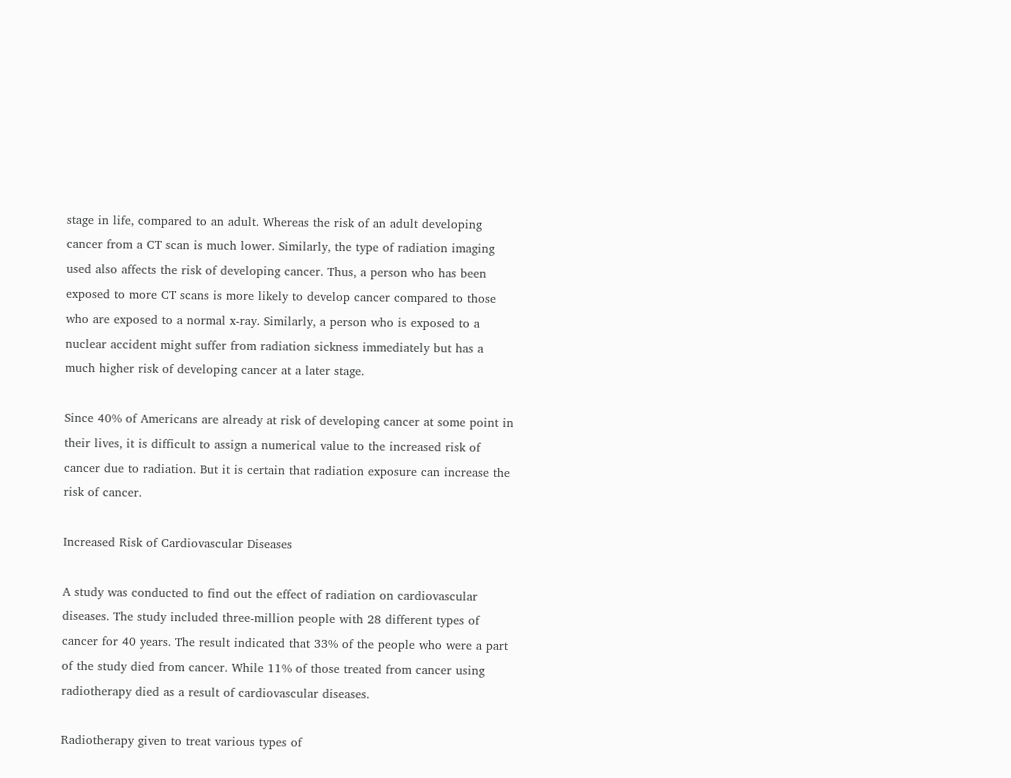stage in life, compared to an adult. Whereas the risk of an adult developing cancer from a CT scan is much lower. Similarly, the type of radiation imaging used also affects the risk of developing cancer. Thus, a person who has been exposed to more CT scans is more likely to develop cancer compared to those who are exposed to a normal x-ray. Similarly, a person who is exposed to a nuclear accident might suffer from radiation sickness immediately but has a much higher risk of developing cancer at a later stage.

Since 40% of Americans are already at risk of developing cancer at some point in their lives, it is difficult to assign a numerical value to the increased risk of cancer due to radiation. But it is certain that radiation exposure can increase the risk of cancer.

Increased Risk of Cardiovascular Diseases

A study was conducted to find out the effect of radiation on cardiovascular diseases. The study included three-million people with 28 different types of cancer for 40 years. The result indicated that 33% of the people who were a part of the study died from cancer. While 11% of those treated from cancer using radiotherapy died as a result of cardiovascular diseases.

Radiotherapy given to treat various types of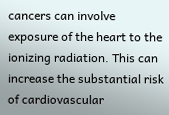cancers can involve exposure of the heart to the ionizing radiation. This can increase the substantial risk of cardiovascular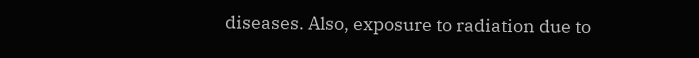diseases. Also, exposure to radiation due to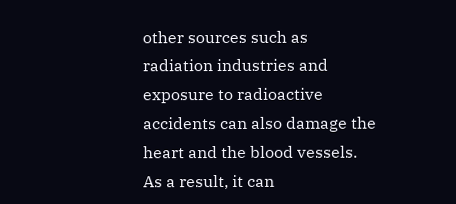other sources such as radiation industries and exposure to radioactive accidents can also damage the heart and the blood vessels. As a result, it can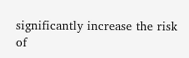significantly increase the risk of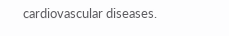cardiovascular diseases.